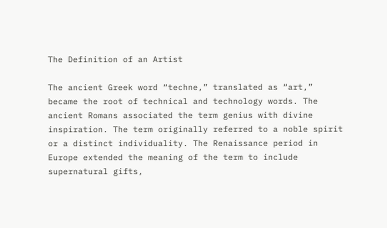The Definition of an Artist

The ancient Greek word “techne,” translated as “art,” became the root of technical and technology words. The ancient Romans associated the term genius with divine inspiration. The term originally referred to a noble spirit or a distinct individuality. The Renaissance period in Europe extended the meaning of the term to include supernatural gifts,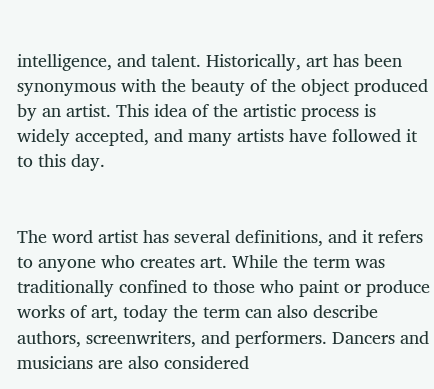intelligence, and talent. Historically, art has been synonymous with the beauty of the object produced by an artist. This idea of the artistic process is widely accepted, and many artists have followed it to this day.


The word artist has several definitions, and it refers to anyone who creates art. While the term was traditionally confined to those who paint or produce works of art, today the term can also describe authors, screenwriters, and performers. Dancers and musicians are also considered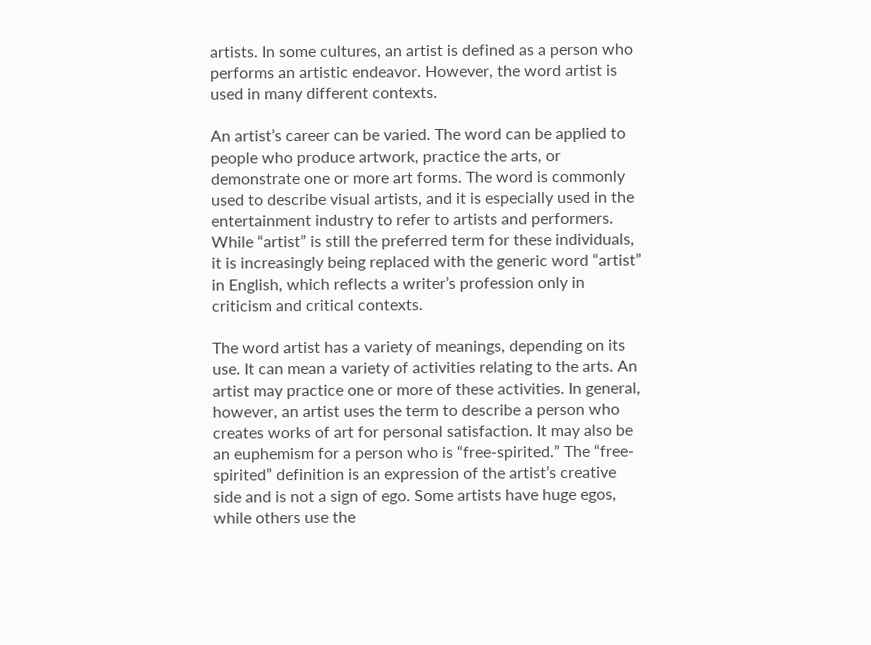artists. In some cultures, an artist is defined as a person who performs an artistic endeavor. However, the word artist is used in many different contexts.

An artist’s career can be varied. The word can be applied to people who produce artwork, practice the arts, or demonstrate one or more art forms. The word is commonly used to describe visual artists, and it is especially used in the entertainment industry to refer to artists and performers. While “artist” is still the preferred term for these individuals, it is increasingly being replaced with the generic word “artist” in English, which reflects a writer’s profession only in criticism and critical contexts.

The word artist has a variety of meanings, depending on its use. It can mean a variety of activities relating to the arts. An artist may practice one or more of these activities. In general, however, an artist uses the term to describe a person who creates works of art for personal satisfaction. It may also be an euphemism for a person who is “free-spirited.” The “free-spirited” definition is an expression of the artist’s creative side and is not a sign of ego. Some artists have huge egos, while others use the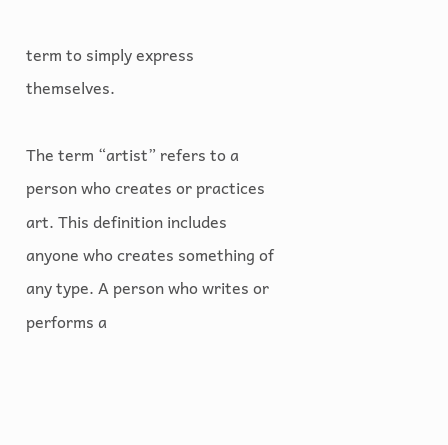term to simply express themselves.

The term “artist” refers to a person who creates or practices art. This definition includes anyone who creates something of any type. A person who writes or performs a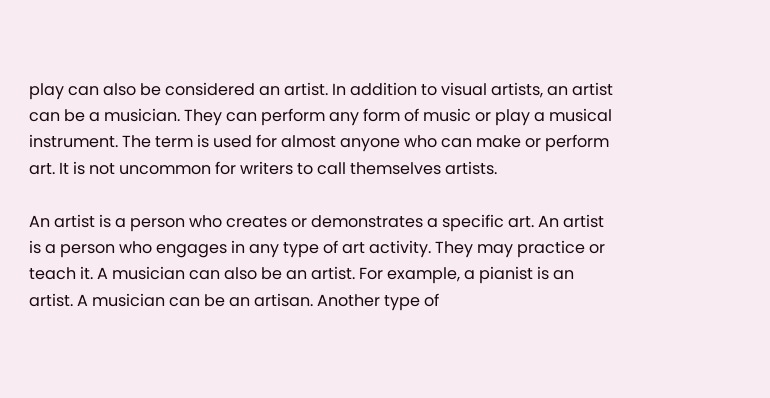play can also be considered an artist. In addition to visual artists, an artist can be a musician. They can perform any form of music or play a musical instrument. The term is used for almost anyone who can make or perform art. It is not uncommon for writers to call themselves artists.

An artist is a person who creates or demonstrates a specific art. An artist is a person who engages in any type of art activity. They may practice or teach it. A musician can also be an artist. For example, a pianist is an artist. A musician can be an artisan. Another type of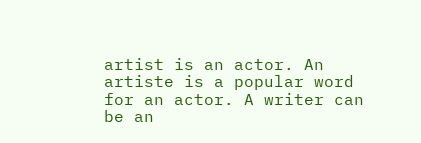artist is an actor. An artiste is a popular word for an actor. A writer can be an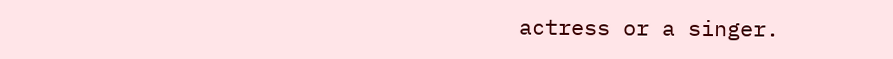actress or a singer.